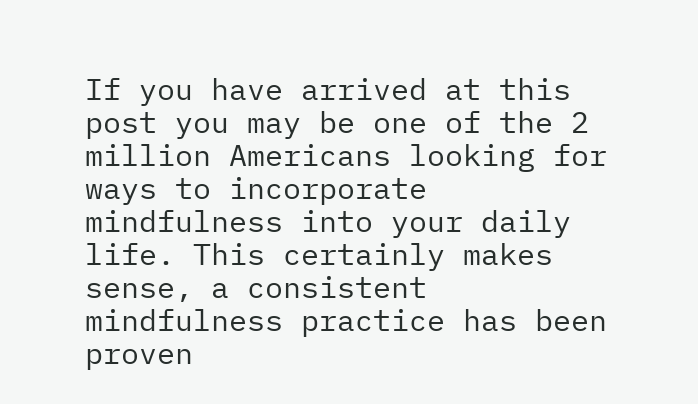If you have arrived at this post you may be one of the 2 million Americans looking for ways to incorporate mindfulness into your daily life. This certainly makes sense, a consistent mindfulness practice has been proven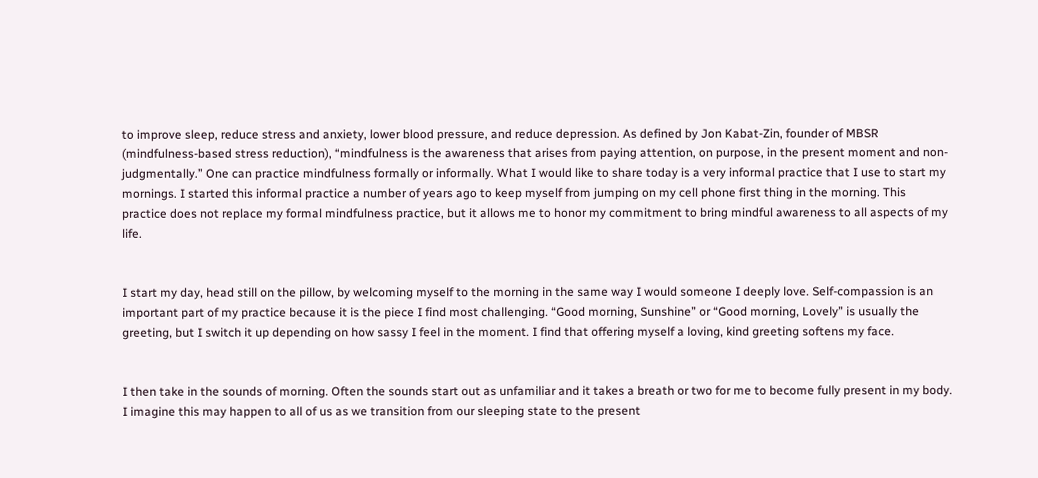to improve sleep, reduce stress and anxiety, lower blood pressure, and reduce depression. As defined by Jon Kabat-Zin, founder of MBSR (mindfulness-based stress reduction), “mindfulness is the awareness that arises from paying attention, on purpose, in the present moment and non-judgmentally.” One can practice mindfulness formally or informally. What I would like to share today is a very informal practice that I use to start my mornings. I started this informal practice a number of years ago to keep myself from jumping on my cell phone first thing in the morning. This practice does not replace my formal mindfulness practice, but it allows me to honor my commitment to bring mindful awareness to all aspects of my life.


I start my day, head still on the pillow, by welcoming myself to the morning in the same way I would someone I deeply love. Self-compassion is an important part of my practice because it is the piece I find most challenging. “Good morning, Sunshine” or “Good morning, Lovely” is usually the greeting, but I switch it up depending on how sassy I feel in the moment. I find that offering myself a loving, kind greeting softens my face.


I then take in the sounds of morning. Often the sounds start out as unfamiliar and it takes a breath or two for me to become fully present in my body. I imagine this may happen to all of us as we transition from our sleeping state to the present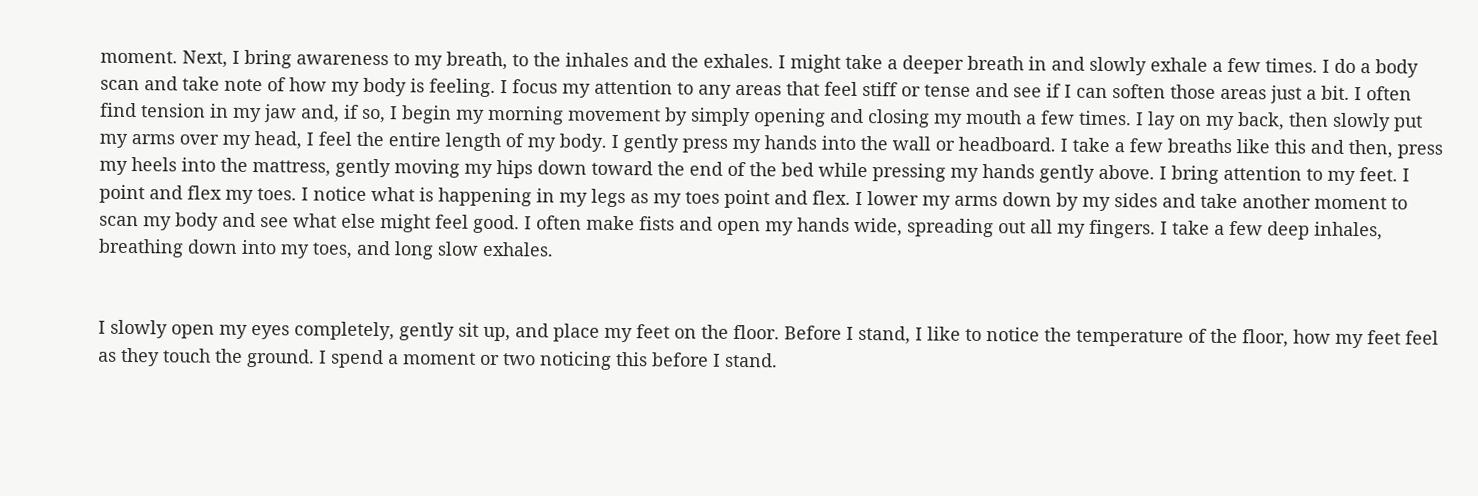moment. Next, I bring awareness to my breath, to the inhales and the exhales. I might take a deeper breath in and slowly exhale a few times. I do a body scan and take note of how my body is feeling. I focus my attention to any areas that feel stiff or tense and see if I can soften those areas just a bit. I often find tension in my jaw and, if so, I begin my morning movement by simply opening and closing my mouth a few times. I lay on my back, then slowly put my arms over my head, I feel the entire length of my body. I gently press my hands into the wall or headboard. I take a few breaths like this and then, press my heels into the mattress, gently moving my hips down toward the end of the bed while pressing my hands gently above. I bring attention to my feet. I point and flex my toes. I notice what is happening in my legs as my toes point and flex. I lower my arms down by my sides and take another moment to scan my body and see what else might feel good. I often make fists and open my hands wide, spreading out all my fingers. I take a few deep inhales, breathing down into my toes, and long slow exhales.


I slowly open my eyes completely, gently sit up, and place my feet on the floor. Before I stand, I like to notice the temperature of the floor, how my feet feel as they touch the ground. I spend a moment or two noticing this before I stand.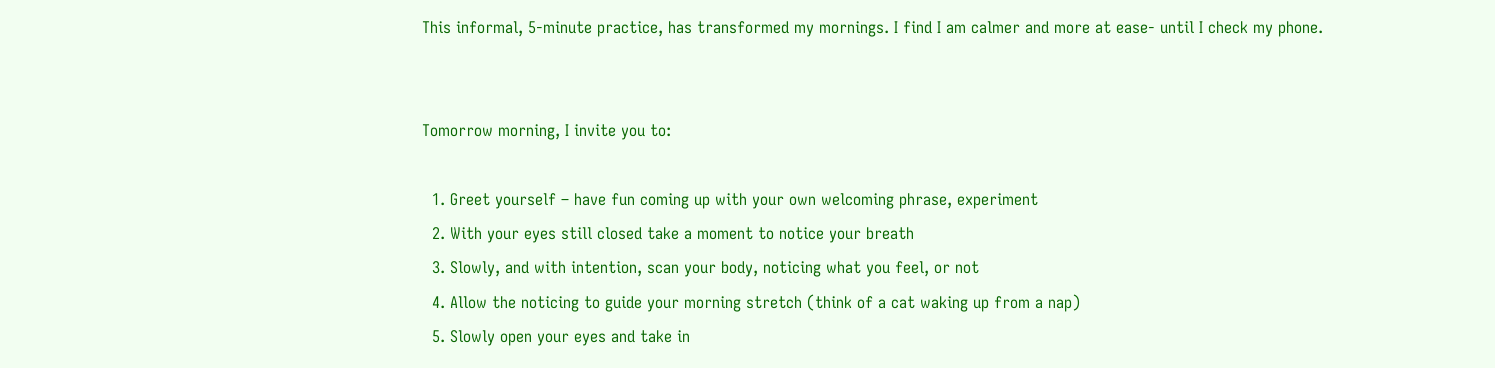This informal, 5-minute practice, has transformed my mornings. I find I am calmer and more at ease- until I check my phone.


Tomorrow morning, I invite you to:

  1. Greet yourself – have fun coming up with your own welcoming phrase, experiment
  2. With your eyes still closed take a moment to notice your breath
  3. Slowly, and with intention, scan your body, noticing what you feel, or not
  4. Allow the noticing to guide your morning stretch (think of a cat waking up from a nap)
  5. Slowly open your eyes and take in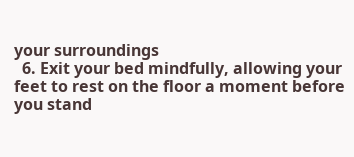your surroundings
  6. Exit your bed mindfully, allowing your feet to rest on the floor a moment before you stand